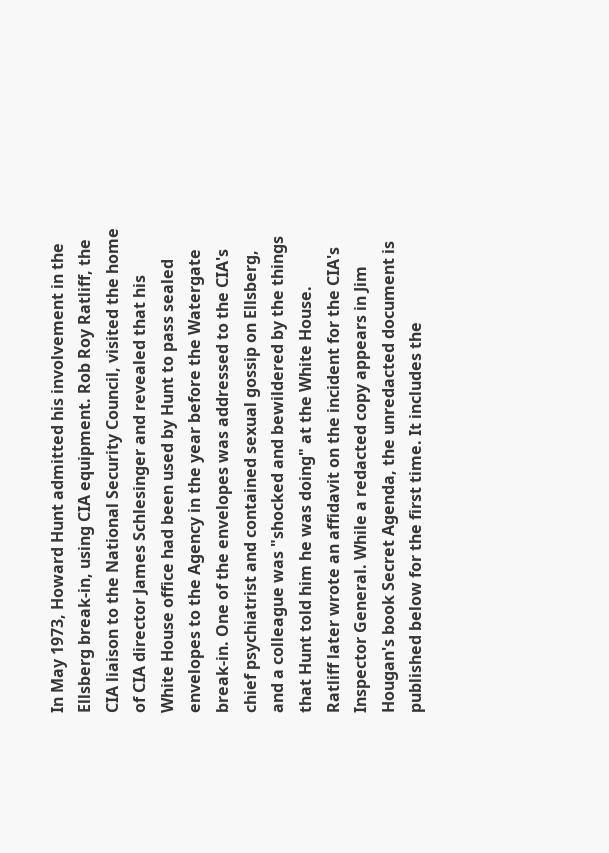In May 1973, Howard Hunt admitted his involvement in the Ellsberg break-in, using CIA equipment. Rob Roy Ratliff, the CIA liaison to the National Security Council, visited the home of CIA director James Schlesinger and revealed that his White House office had been used by Hunt to pass sealed envelopes to the Agency in the year before the Watergate break-in. One of the envelopes was addressed to the CIA's chief psychiatrist and contained sexual gossip on Ellsberg, and a colleague was "shocked and bewildered by the things that Hunt told him he was doing" at the White House.
Ratliff later wrote an affidavit on the incident for the CIA's Inspector General. While a redacted copy appears in Jim Hougan's book Secret Agenda, the unredacted document is published below for the first time. It includes the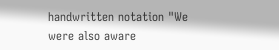handwritten notation "We were also aware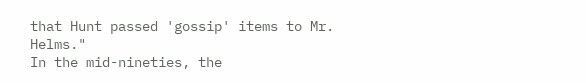that Hunt passed 'gossip' items to Mr. Helms."
In the mid-nineties, the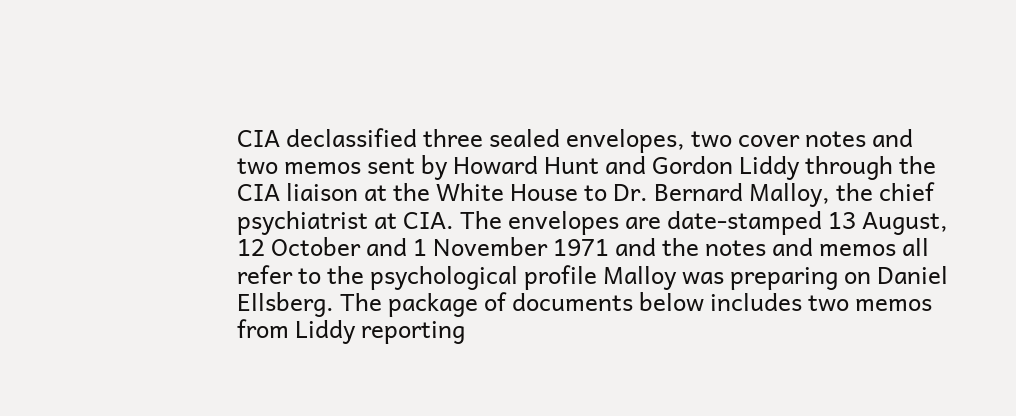CIA declassified three sealed envelopes, two cover notes and two memos sent by Howard Hunt and Gordon Liddy through the CIA liaison at the White House to Dr. Bernard Malloy, the chief psychiatrist at CIA. The envelopes are date-stamped 13 August, 12 October and 1 November 1971 and the notes and memos all refer to the psychological profile Malloy was preparing on Daniel Ellsberg. The package of documents below includes two memos from Liddy reporting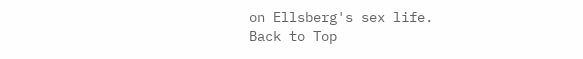on Ellsberg's sex life.
Back to Top